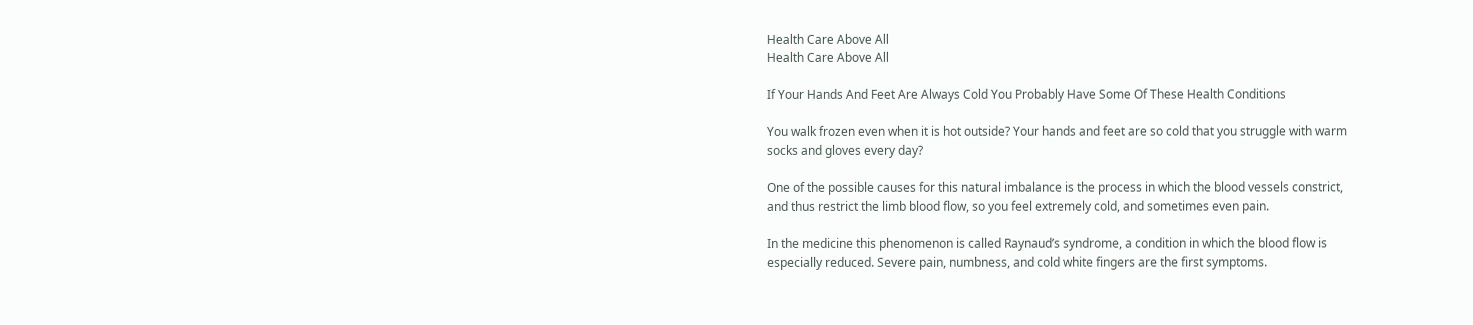Health Care Above All
Health Care Above All

If Your Hands And Feet Are Always Cold You Probably Have Some Of These Health Conditions

You walk frozen even when it is hot outside? Your hands and feet are so cold that you struggle with warm socks and gloves every day?

One of the possible causes for this natural imbalance is the process in which the blood vessels constrict, and thus restrict the limb blood flow, so you feel extremely cold, and sometimes even pain.

In the medicine this phenomenon is called Raynaud’s syndrome, a condition in which the blood flow is especially reduced. Severe pain, numbness, and cold white fingers are the first symptoms.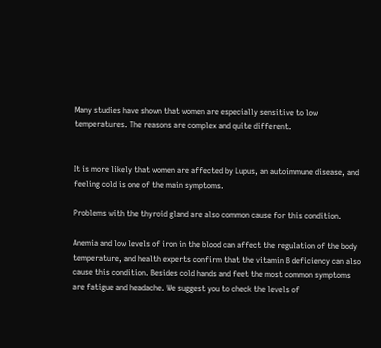Many studies have shown that women are especially sensitive to low temperatures. The reasons are complex and quite different.


It is more likely that women are affected by Lupus, an autoimmune disease, and feeling cold is one of the main symptoms.

Problems with the thyroid gland are also common cause for this condition.

Anemia and low levels of iron in the blood can affect the regulation of the body temperature, and health experts confirm that the vitamin B deficiency can also cause this condition. Besides cold hands and feet the most common symptoms are fatigue and headache. We suggest you to check the levels of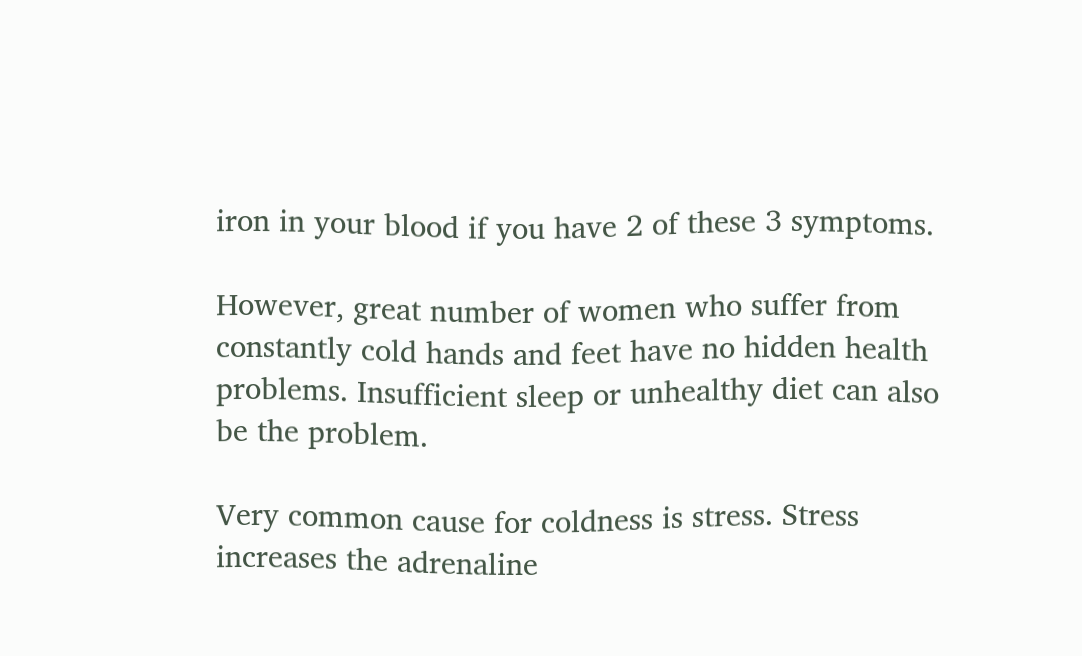iron in your blood if you have 2 of these 3 symptoms.

However, great number of women who suffer from constantly cold hands and feet have no hidden health problems. Insufficient sleep or unhealthy diet can also be the problem.

Very common cause for coldness is stress. Stress increases the adrenaline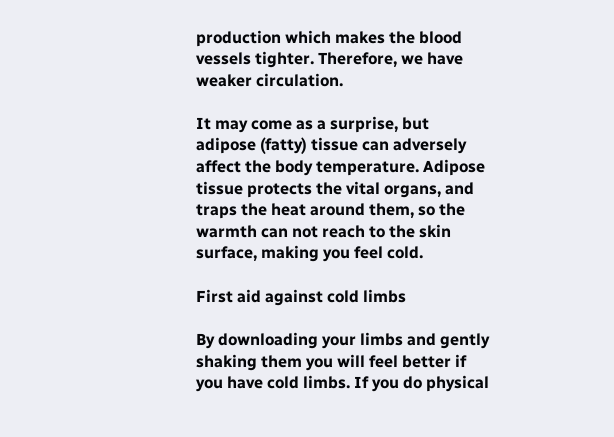production which makes the blood vessels tighter. Therefore, we have weaker circulation.

It may come as a surprise, but adipose (fatty) tissue can adversely affect the body temperature. Adipose tissue protects the vital organs, and traps the heat around them, so the warmth can not reach to the skin surface, making you feel cold.

First aid against cold limbs

By downloading your limbs and gently shaking them you will feel better if you have cold limbs. If you do physical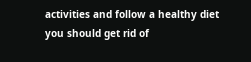activities and follow a healthy diet you should get rid of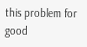this problem for good